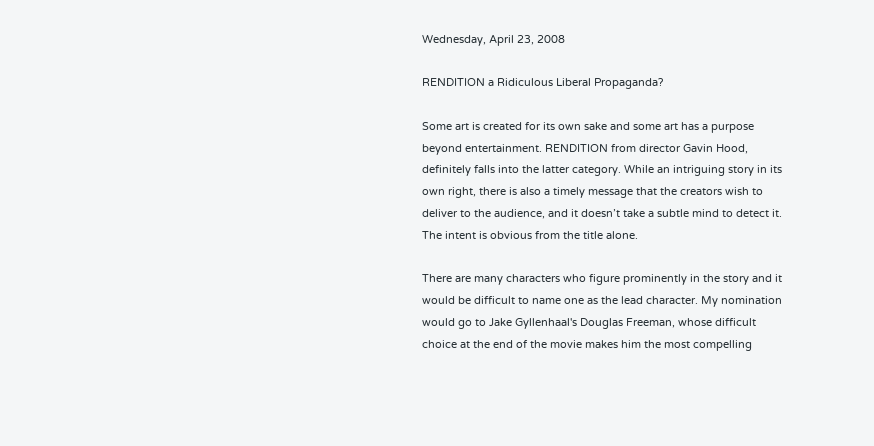Wednesday, April 23, 2008

RENDITION a Ridiculous Liberal Propaganda?

Some art is created for its own sake and some art has a purpose beyond entertainment. RENDITION from director Gavin Hood, definitely falls into the latter category. While an intriguing story in its own right, there is also a timely message that the creators wish to deliver to the audience, and it doesn’t take a subtle mind to detect it. The intent is obvious from the title alone.

There are many characters who figure prominently in the story and it would be difficult to name one as the lead character. My nomination would go to Jake Gyllenhaal's Douglas Freeman, whose difficult choice at the end of the movie makes him the most compelling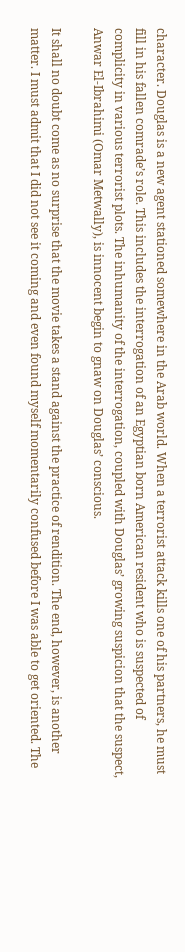character. Douglas is a new agent stationed somewhere in the Arab world. When a terrorist attack kills one of his partners, he must fill in his fallen comrade’s role. This includes the interrogation of an Egyptian born American resident who is suspected of complicity in various terrorist plots. The inhumanity of the interrogation, coupled with Douglas’ growing suspicion that the suspect, Anwar El-Ibrahimi (Omar Metwally), is innocent begin to gnaw on Douglas’ conscious.

It shall no doubt come as no surprise that the movie takes a stand against the practice of rendition. The end, however, is another matter. I must admit that I did not see it coming and even found myself momentarily confused before I was able to get oriented. The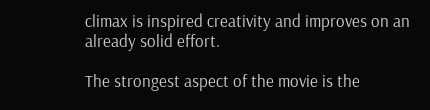climax is inspired creativity and improves on an already solid effort.

The strongest aspect of the movie is the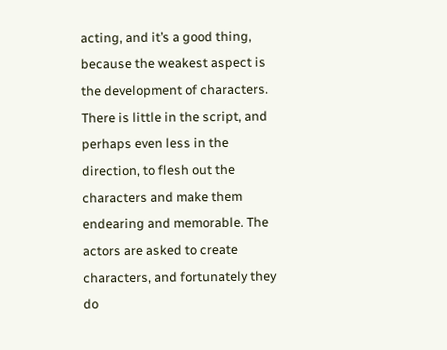acting, and it’s a good thing, because the weakest aspect is the development of characters. There is little in the script, and perhaps even less in the direction, to flesh out the characters and make them endearing and memorable. The actors are asked to create characters, and fortunately they do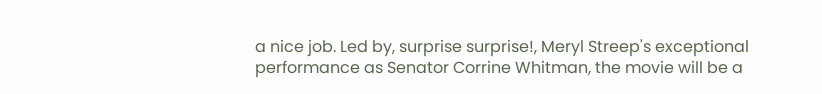a nice job. Led by, surprise surprise!, Meryl Streep's exceptional performance as Senator Corrine Whitman, the movie will be a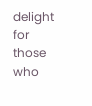delight for those who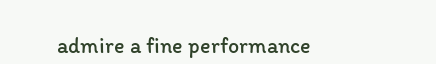admire a fine performance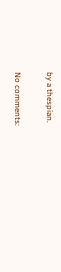by a thespian.

No comments: